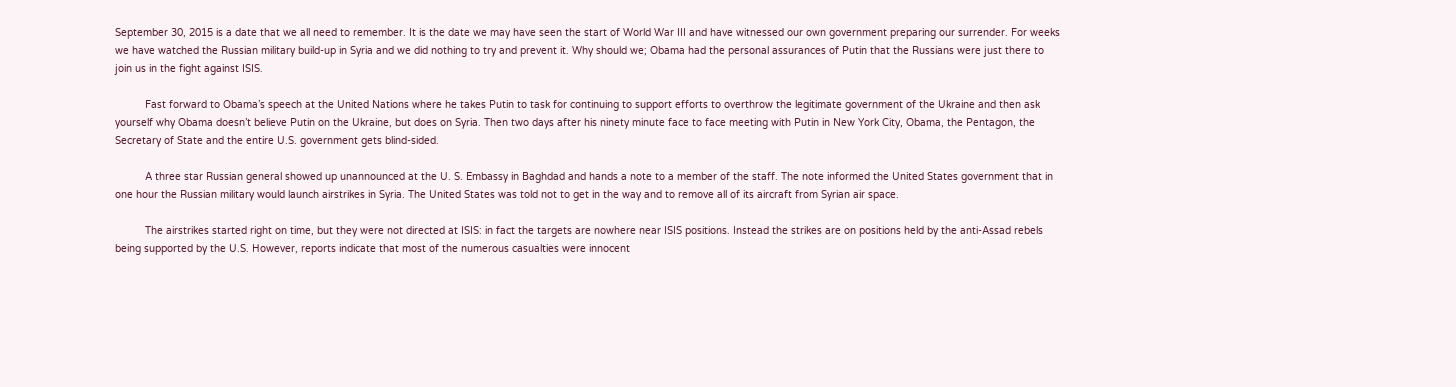September 30, 2015 is a date that we all need to remember. It is the date we may have seen the start of World War III and have witnessed our own government preparing our surrender. For weeks we have watched the Russian military build-up in Syria and we did nothing to try and prevent it. Why should we; Obama had the personal assurances of Putin that the Russians were just there to join us in the fight against ISIS.

          Fast forward to Obama’s speech at the United Nations where he takes Putin to task for continuing to support efforts to overthrow the legitimate government of the Ukraine and then ask yourself why Obama doesn’t believe Putin on the Ukraine, but does on Syria. Then two days after his ninety minute face to face meeting with Putin in New York City, Obama, the Pentagon, the Secretary of State and the entire U.S. government gets blind-sided.

          A three star Russian general showed up unannounced at the U. S. Embassy in Baghdad and hands a note to a member of the staff. The note informed the United States government that in one hour the Russian military would launch airstrikes in Syria. The United States was told not to get in the way and to remove all of its aircraft from Syrian air space.

          The airstrikes started right on time, but they were not directed at ISIS: in fact the targets are nowhere near ISIS positions. Instead the strikes are on positions held by the anti-Assad rebels being supported by the U.S. However, reports indicate that most of the numerous casualties were innocent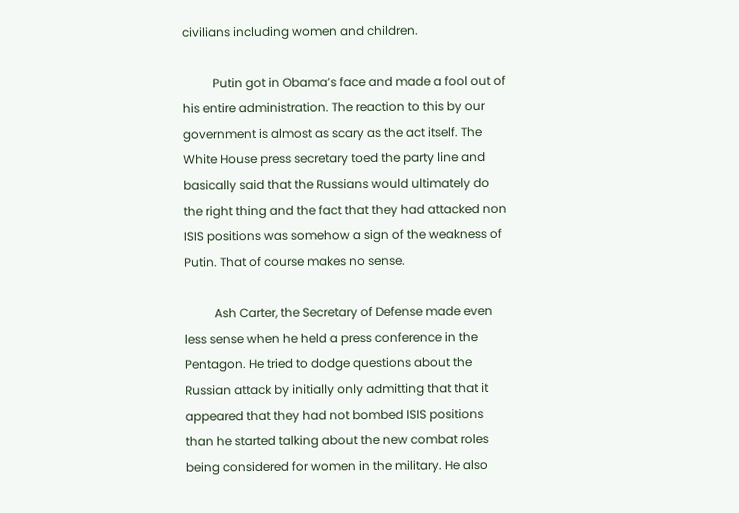civilians including women and children.

          Putin got in Obama’s face and made a fool out of his entire administration. The reaction to this by our government is almost as scary as the act itself. The White House press secretary toed the party line and basically said that the Russians would ultimately do the right thing and the fact that they had attacked non ISIS positions was somehow a sign of the weakness of Putin. That of course makes no sense.

          Ash Carter, the Secretary of Defense made even less sense when he held a press conference in the Pentagon. He tried to dodge questions about the Russian attack by initially only admitting that that it appeared that they had not bombed ISIS positions than he started talking about the new combat roles being considered for women in the military. He also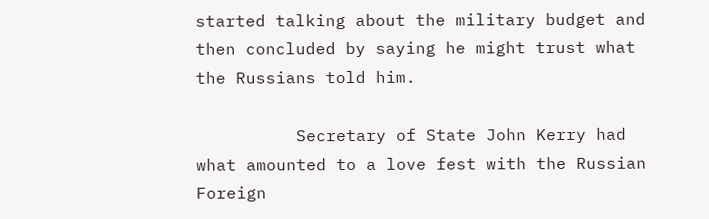started talking about the military budget and then concluded by saying he might trust what the Russians told him.

          Secretary of State John Kerry had what amounted to a love fest with the Russian Foreign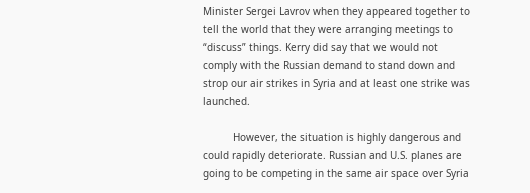Minister Sergei Lavrov when they appeared together to tell the world that they were arranging meetings to “discuss” things. Kerry did say that we would not comply with the Russian demand to stand down and strop our air strikes in Syria and at least one strike was launched.

          However, the situation is highly dangerous and could rapidly deteriorate. Russian and U.S. planes are going to be competing in the same air space over Syria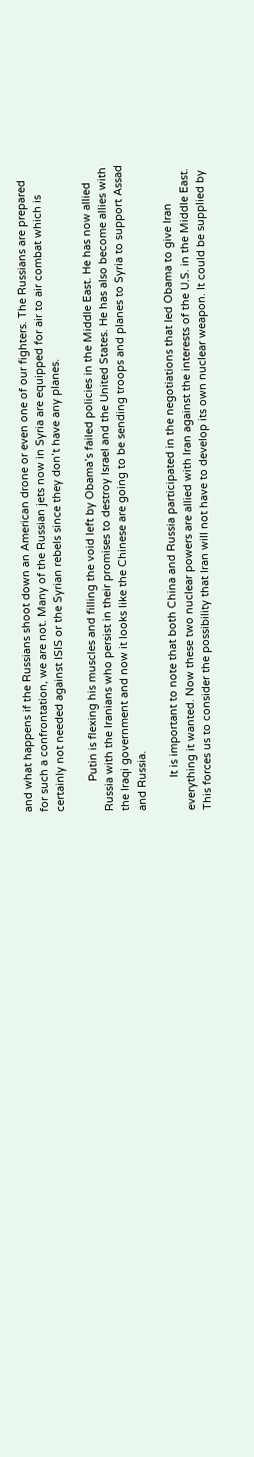and what happens if the Russians shoot down an American drone or even one of our fighters. The Russians are prepared for such a confrontation, we are not. Many of the Russian jets now in Syria are equipped for air to air combat which is certainly not needed against ISIS or the Syrian rebels since they don’t have any planes.

          Putin is flexing his muscles and filling the void left by Obama’s failed policies in the Middle East. He has now allied Russia with the Iranians who persist in their promises to destroy Israel and the United States. He has also become allies with the Iraqi government and now it looks like the Chinese are going to be sending troops and planes to Syria to support Assad and Russia.

           It is important to note that both China and Russia participated in the negotiations that led Obama to give Iran everything it wanted. Now these two nuclear powers are allied with Iran against the interests of the U.S. in the Middle East. This forces us to consider the possibility that Iran will not have to develop its own nuclear weapon. It could be supplied by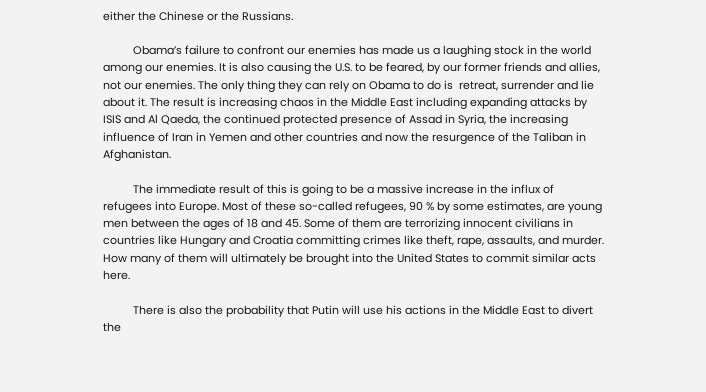either the Chinese or the Russians.

          Obama’s failure to confront our enemies has made us a laughing stock in the world among our enemies. It is also causing the U.S. to be feared, by our former friends and allies, not our enemies. The only thing they can rely on Obama to do is  retreat, surrender and lie about it. The result is increasing chaos in the Middle East including expanding attacks by ISIS and Al Qaeda, the continued protected presence of Assad in Syria, the increasing influence of Iran in Yemen and other countries and now the resurgence of the Taliban in Afghanistan.

          The immediate result of this is going to be a massive increase in the influx of refugees into Europe. Most of these so-called refugees, 90 % by some estimates, are young men between the ages of 18 and 45. Some of them are terrorizing innocent civilians in countries like Hungary and Croatia committing crimes like theft, rape, assaults, and murder. How many of them will ultimately be brought into the United States to commit similar acts here.

          There is also the probability that Putin will use his actions in the Middle East to divert the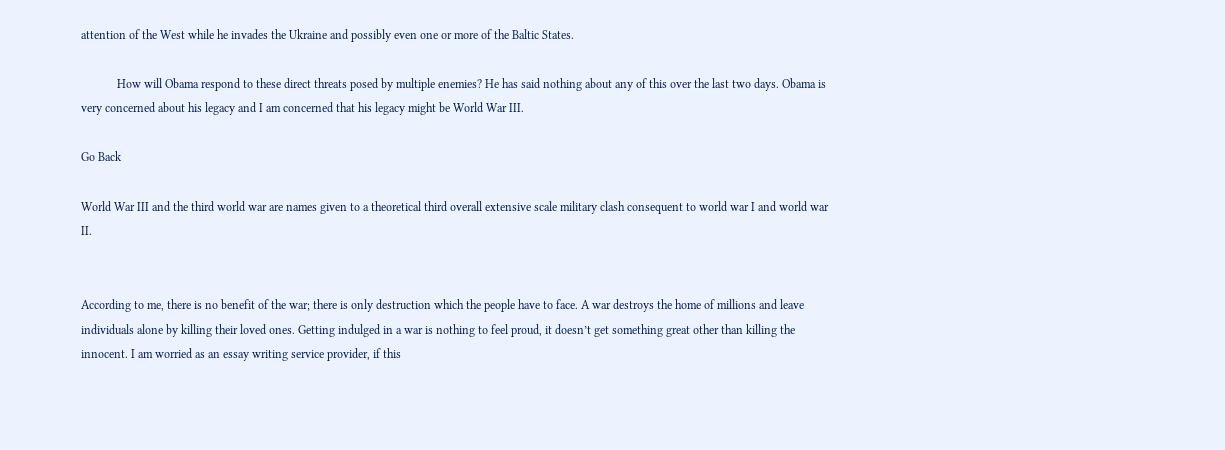attention of the West while he invades the Ukraine and possibly even one or more of the Baltic States.

            How will Obama respond to these direct threats posed by multiple enemies? He has said nothing about any of this over the last two days. Obama is very concerned about his legacy and I am concerned that his legacy might be World War III.

Go Back

World War III and the third world war are names given to a theoretical third overall extensive scale military clash consequent to world war I and world war II.


According to me, there is no benefit of the war; there is only destruction which the people have to face. A war destroys the home of millions and leave individuals alone by killing their loved ones. Getting indulged in a war is nothing to feel proud, it doesn’t get something great other than killing the innocent. I am worried as an essay writing service provider, if this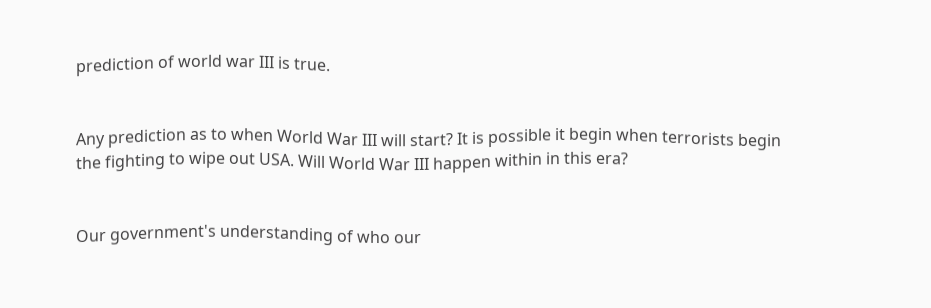prediction of world war III is true.


Any prediction as to when World War III will start? It is possible it begin when terrorists begin the fighting to wipe out USA. Will World War III happen within in this era?


Our government's understanding of who our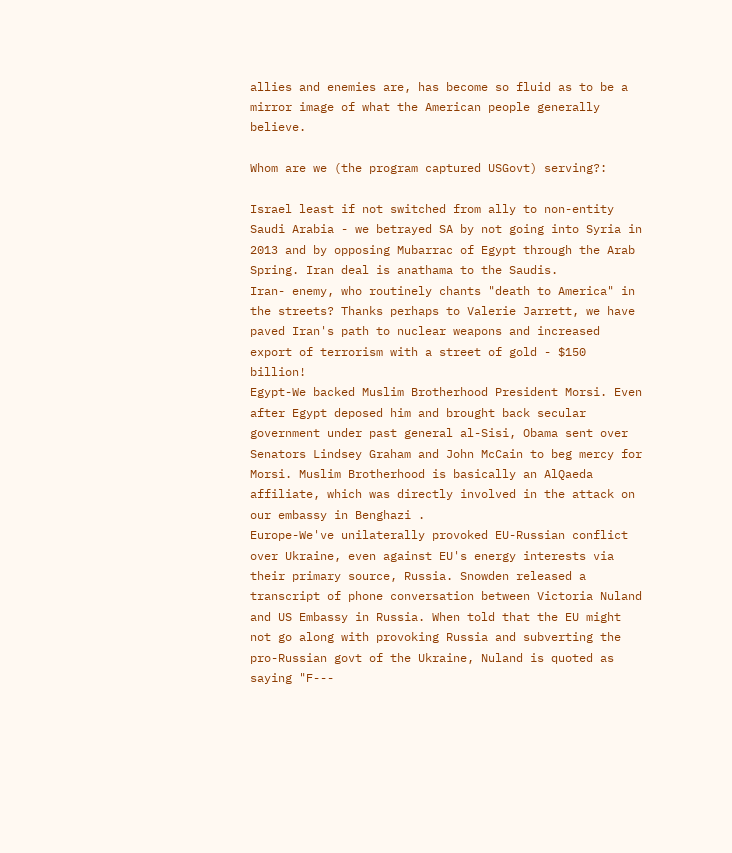allies and enemies are, has become so fluid as to be a mirror image of what the American people generally believe.

Whom are we (the program captured USGovt) serving?:

Israel least if not switched from ally to non-entity
Saudi Arabia - we betrayed SA by not going into Syria in 2013 and by opposing Mubarrac of Egypt through the Arab Spring. Iran deal is anathama to the Saudis.
Iran- enemy, who routinely chants "death to America" in the streets? Thanks perhaps to Valerie Jarrett, we have paved Iran's path to nuclear weapons and increased export of terrorism with a street of gold - $150 billion!
Egypt-We backed Muslim Brotherhood President Morsi. Even after Egypt deposed him and brought back secular government under past general al-Sisi, Obama sent over Senators Lindsey Graham and John McCain to beg mercy for Morsi. Muslim Brotherhood is basically an AlQaeda affiliate, which was directly involved in the attack on our embassy in Benghazi .
Europe-We've unilaterally provoked EU-Russian conflict over Ukraine, even against EU's energy interests via their primary source, Russia. Snowden released a transcript of phone conversation between Victoria Nuland and US Embassy in Russia. When told that the EU might not go along with provoking Russia and subverting the pro-Russian govt of the Ukraine, Nuland is quoted as saying "F---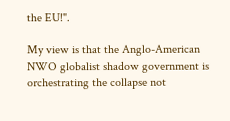the EU!".

My view is that the Anglo-American NWO globalist shadow government is orchestrating the collapse not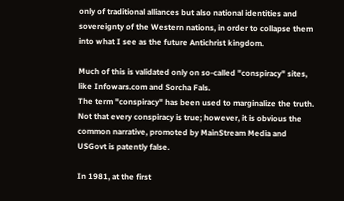only of traditional alliances but also national identities and sovereignty of the Western nations, in order to collapse them into what I see as the future Antichrist kingdom.

Much of this is validated only on so-called "conspiracy" sites, like Infowars.com and Sorcha Fals.
The term "conspiracy" has been used to marginalize the truth. Not that every conspiracy is true; however, it is obvious the common narrative, promoted by MainStream Media and USGovt is patently false.

In 1981, at the first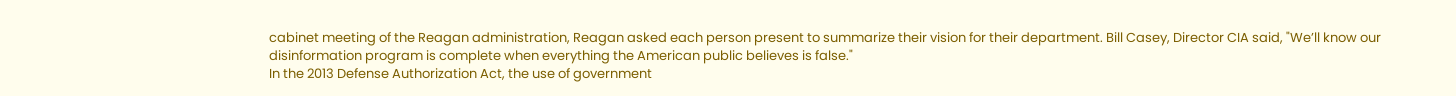cabinet meeting of the Reagan administration, Reagan asked each person present to summarize their vision for their department. Bill Casey, Director CIA said, "We’ll know our disinformation program is complete when everything the American public believes is false."
In the 2013 Defense Authorization Act, the use of government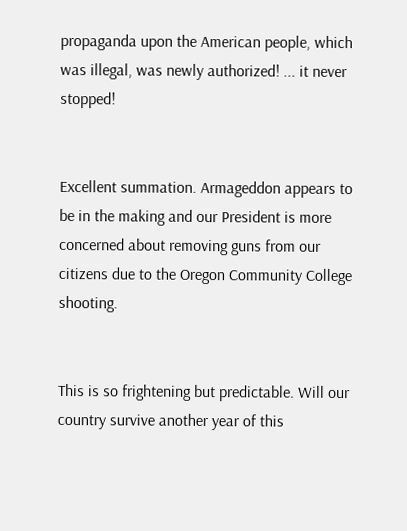propaganda upon the American people, which was illegal, was newly authorized! ... it never stopped!


Excellent summation. Armageddon appears to be in the making and our President is more concerned about removing guns from our citizens due to the Oregon Community College shooting.


This is so frightening but predictable. Will our country survive another year of this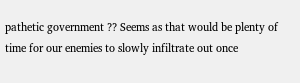pathetic government ?? Seems as that would be plenty of time for our enemies to slowly infiltrate out once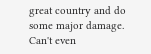great country and do some major damage. Can't even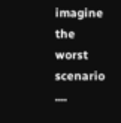imagine the worst scenario ....